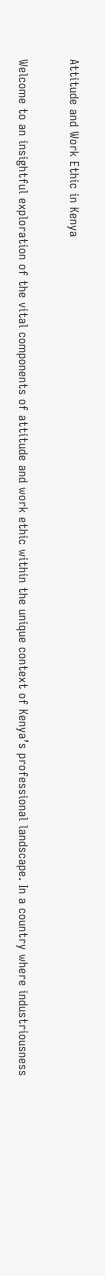Attitude and Work Ethic in Kenya

Welcome to an insightful exploration of the vital components of attitude and work ethic within the unique context of Kenya’s professional landscape. In a country where industriousness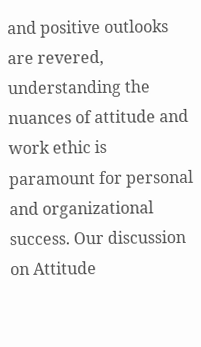and positive outlooks are revered, understanding the nuances of attitude and work ethic is paramount for personal and organizational success. Our discussion on Attitude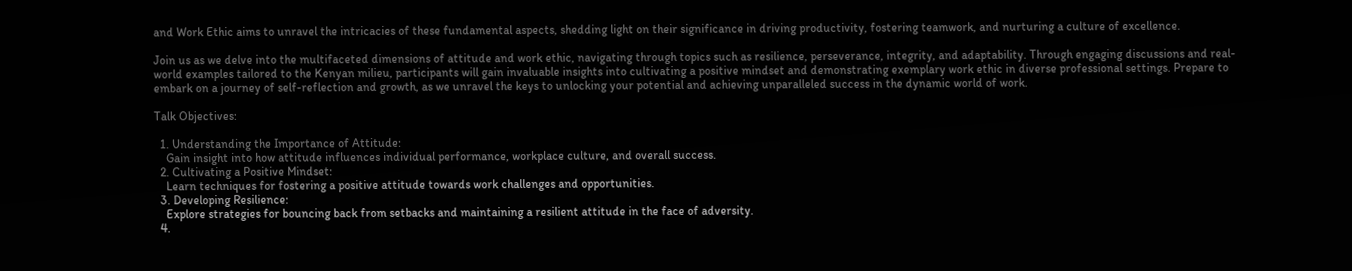and Work Ethic aims to unravel the intricacies of these fundamental aspects, shedding light on their significance in driving productivity, fostering teamwork, and nurturing a culture of excellence.

Join us as we delve into the multifaceted dimensions of attitude and work ethic, navigating through topics such as resilience, perseverance, integrity, and adaptability. Through engaging discussions and real-world examples tailored to the Kenyan milieu, participants will gain invaluable insights into cultivating a positive mindset and demonstrating exemplary work ethic in diverse professional settings. Prepare to embark on a journey of self-reflection and growth, as we unravel the keys to unlocking your potential and achieving unparalleled success in the dynamic world of work.

Talk Objectives:

  1. Understanding the Importance of Attitude:
    Gain insight into how attitude influences individual performance, workplace culture, and overall success.
  2. Cultivating a Positive Mindset:
    Learn techniques for fostering a positive attitude towards work challenges and opportunities.
  3. Developing Resilience:
    Explore strategies for bouncing back from setbacks and maintaining a resilient attitude in the face of adversity.
  4.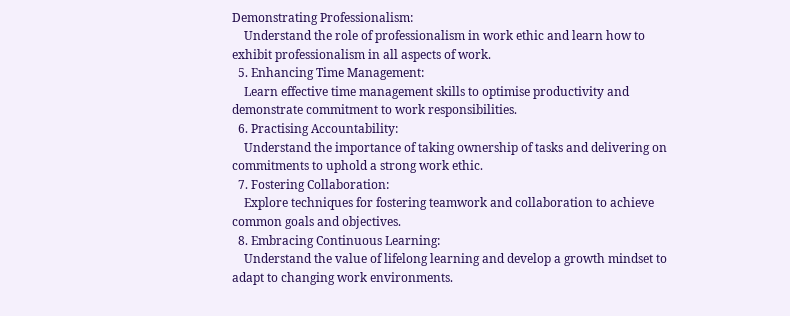Demonstrating Professionalism:
    Understand the role of professionalism in work ethic and learn how to exhibit professionalism in all aspects of work.
  5. Enhancing Time Management:
    Learn effective time management skills to optimise productivity and demonstrate commitment to work responsibilities.
  6. Practising Accountability:
    Understand the importance of taking ownership of tasks and delivering on commitments to uphold a strong work ethic.
  7. Fostering Collaboration:
    Explore techniques for fostering teamwork and collaboration to achieve common goals and objectives.
  8. Embracing Continuous Learning:
    Understand the value of lifelong learning and develop a growth mindset to adapt to changing work environments.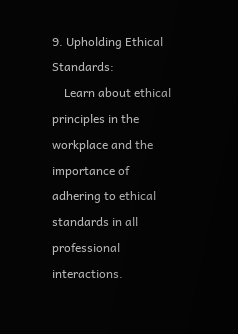9. Upholding Ethical Standards:
    Learn about ethical principles in the workplace and the importance of adhering to ethical standards in all professional interactions.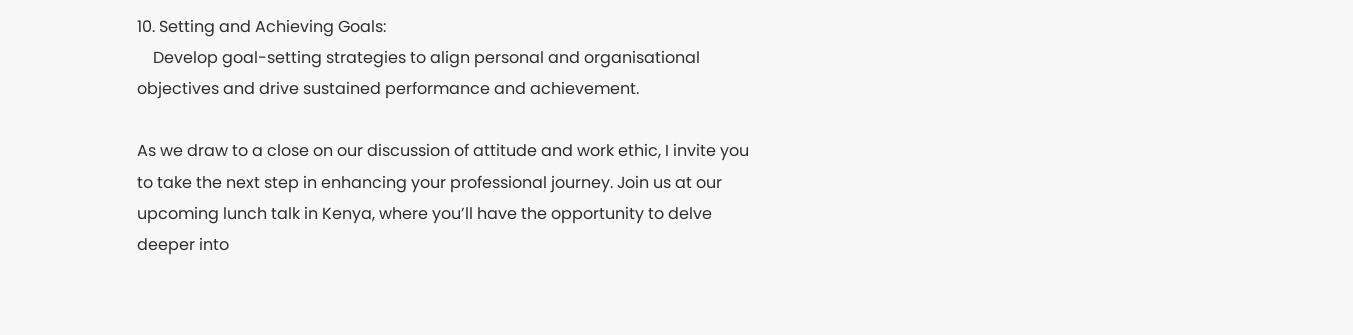10. Setting and Achieving Goals:
    Develop goal-setting strategies to align personal and organisational objectives and drive sustained performance and achievement.

As we draw to a close on our discussion of attitude and work ethic, I invite you to take the next step in enhancing your professional journey. Join us at our upcoming lunch talk in Kenya, where you’ll have the opportunity to delve deeper into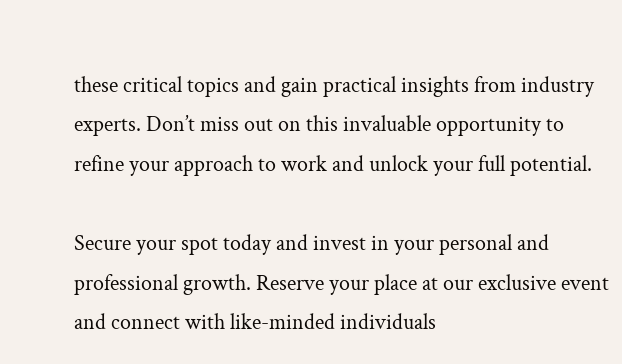these critical topics and gain practical insights from industry experts. Don’t miss out on this invaluable opportunity to refine your approach to work and unlock your full potential.

Secure your spot today and invest in your personal and professional growth. Reserve your place at our exclusive event and connect with like-minded individuals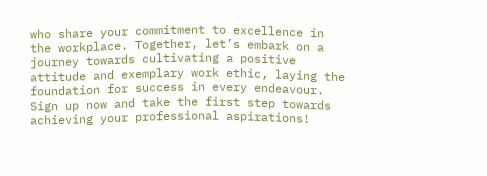who share your commitment to excellence in the workplace. Together, let’s embark on a journey towards cultivating a positive attitude and exemplary work ethic, laying the foundation for success in every endeavour. Sign up now and take the first step towards achieving your professional aspirations!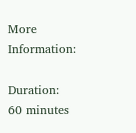More Information:

Duration: 60 minutes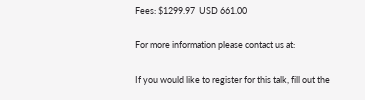Fees: $1299.97  USD 661.00

For more information please contact us at:

If you would like to register for this talk, fill out the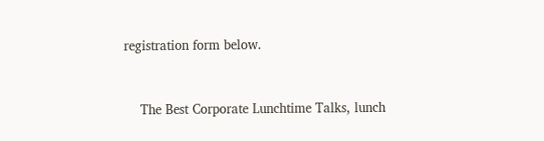registration form below.


    The Best Corporate Lunchtime Talks, lunch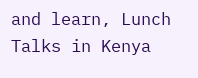and learn, Lunch Talks in Kenya